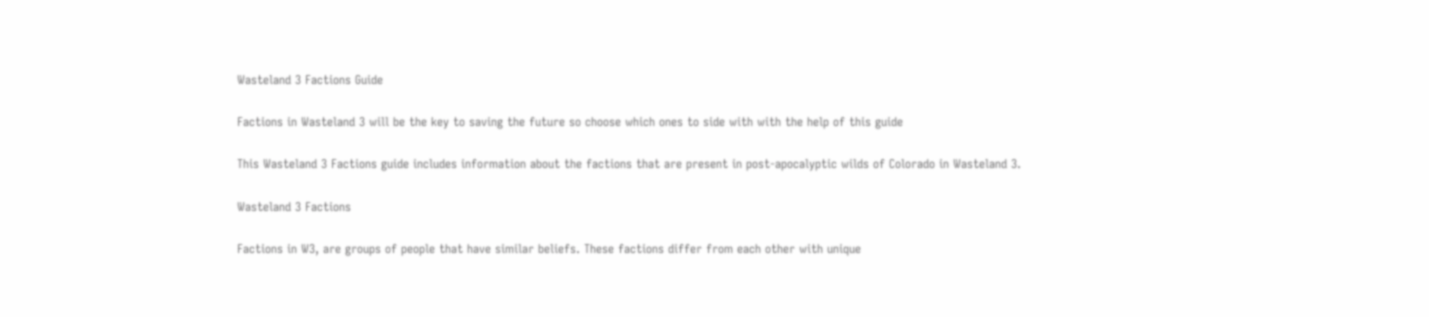Wasteland 3 Factions Guide

Factions in Wasteland 3 will be the key to saving the future so choose which ones to side with with the help of this guide

This Wasteland 3 Factions guide includes information about the factions that are present in post-apocalyptic wilds of Colorado in Wasteland 3.

Wasteland 3 Factions

Factions in W3, are groups of people that have similar beliefs. These factions differ from each other with unique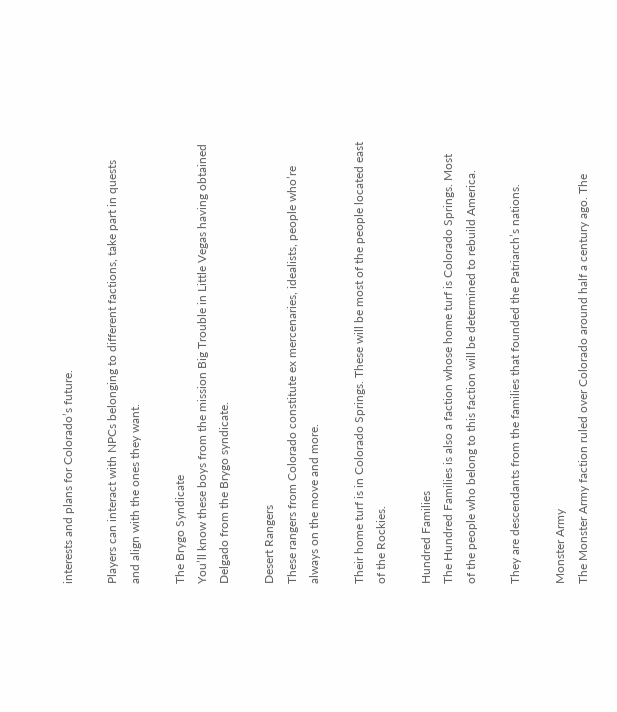interests and plans for Colorado’s future.

Players can interact with NPCs belonging to different factions, take part in quests and align with the ones they want.

The Brygo Syndicate
You’ll know these boys from the mission Big Trouble in Little Vegas having obtained Delgado from the Brygo syndicate.

Desert Rangers
These rangers from Colorado constitute ex mercenaries, idealists, people who’re always on the move and more.

Their home turf is in Colorado Springs. These will be most of the people located east of the Rockies.

Hundred Families
The Hundred Families is also a faction whose home turf is Colorado Springs. Most of the people who belong to this faction will be determined to rebuild America.

They are descendants from the families that founded the Patriarch’s nations.

Monster Army
The Monster Army faction ruled over Colorado around half a century ago. The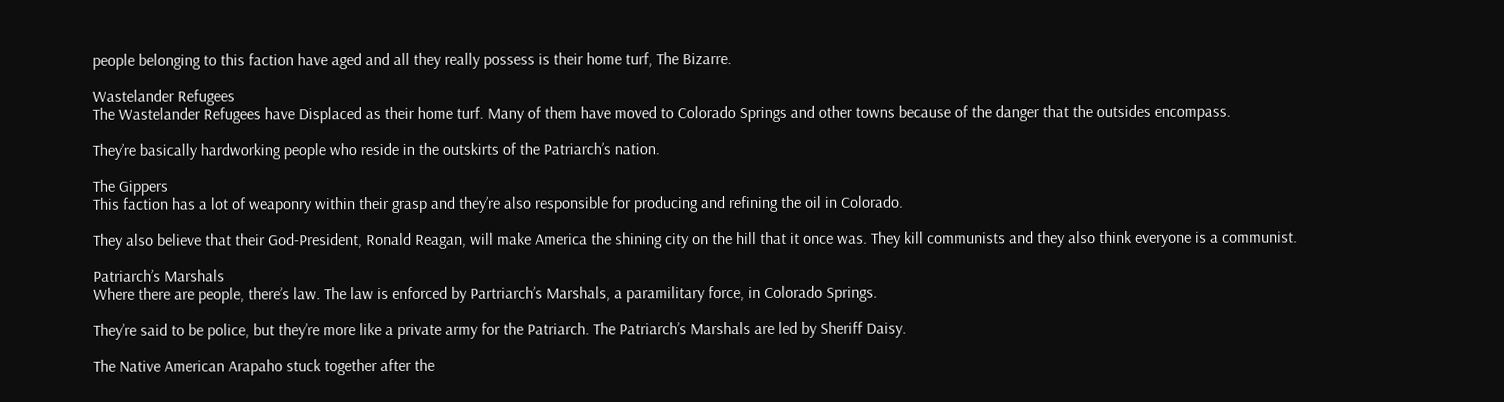people belonging to this faction have aged and all they really possess is their home turf, The Bizarre.

Wastelander Refugees
The Wastelander Refugees have Displaced as their home turf. Many of them have moved to Colorado Springs and other towns because of the danger that the outsides encompass.

They’re basically hardworking people who reside in the outskirts of the Patriarch’s nation.

The Gippers
This faction has a lot of weaponry within their grasp and they’re also responsible for producing and refining the oil in Colorado.

They also believe that their God-President, Ronald Reagan, will make America the shining city on the hill that it once was. They kill communists and they also think everyone is a communist.

Patriarch’s Marshals
Where there are people, there’s law. The law is enforced by Partriarch’s Marshals, a paramilitary force, in Colorado Springs.

They’re said to be police, but they’re more like a private army for the Patriarch. The Patriarch’s Marshals are led by Sheriff Daisy.

The Native American Arapaho stuck together after the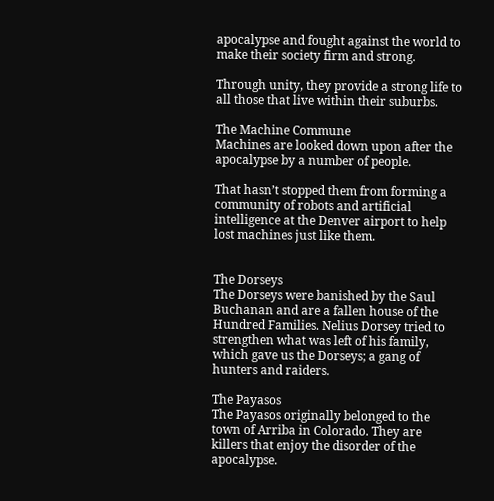apocalypse and fought against the world to make their society firm and strong.

Through unity, they provide a strong life to all those that live within their suburbs.

The Machine Commune
Machines are looked down upon after the apocalypse by a number of people.

That hasn’t stopped them from forming a community of robots and artificial intelligence at the Denver airport to help lost machines just like them.


The Dorseys
The Dorseys were banished by the Saul Buchanan and are a fallen house of the Hundred Families. Nelius Dorsey tried to strengthen what was left of his family, which gave us the Dorseys; a gang of hunters and raiders.

The Payasos
The Payasos originally belonged to the town of Arriba in Colorado. They are killers that enjoy the disorder of the apocalypse.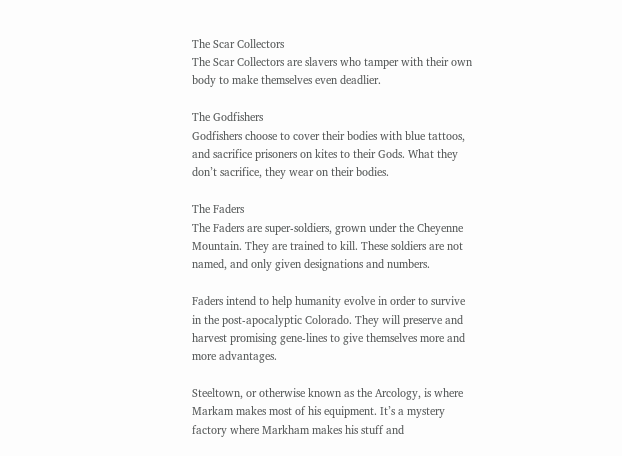The Scar Collectors
The Scar Collectors are slavers who tamper with their own body to make themselves even deadlier.

The Godfishers
Godfishers choose to cover their bodies with blue tattoos, and sacrifice prisoners on kites to their Gods. What they don’t sacrifice, they wear on their bodies.

The Faders
The Faders are super-soldiers, grown under the Cheyenne Mountain. They are trained to kill. These soldiers are not named, and only given designations and numbers.

Faders intend to help humanity evolve in order to survive in the post-apocalyptic Colorado. They will preserve and harvest promising gene-lines to give themselves more and more advantages.

Steeltown, or otherwise known as the Arcology, is where Markam makes most of his equipment. It’s a mystery factory where Markham makes his stuff and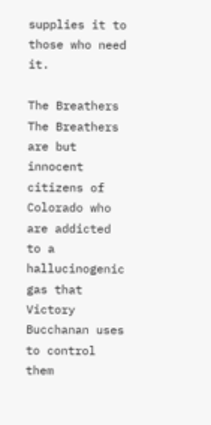supplies it to those who need it.

The Breathers
The Breathers are but innocent citizens of Colorado who are addicted to a hallucinogenic gas that Victory Bucchanan uses to control them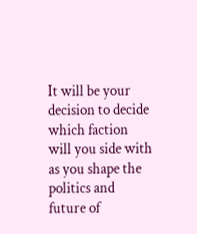It will be your decision to decide which faction will you side with as you shape the politics and future of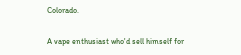Colorado.

A vape enthusiast who'd sell himself for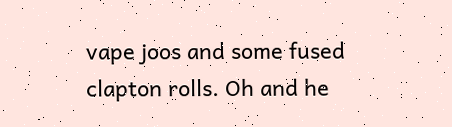vape joos and some fused clapton rolls. Oh and he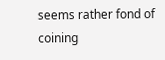seems rather fond of coining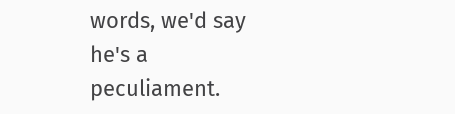words, we'd say he's a peculiament.